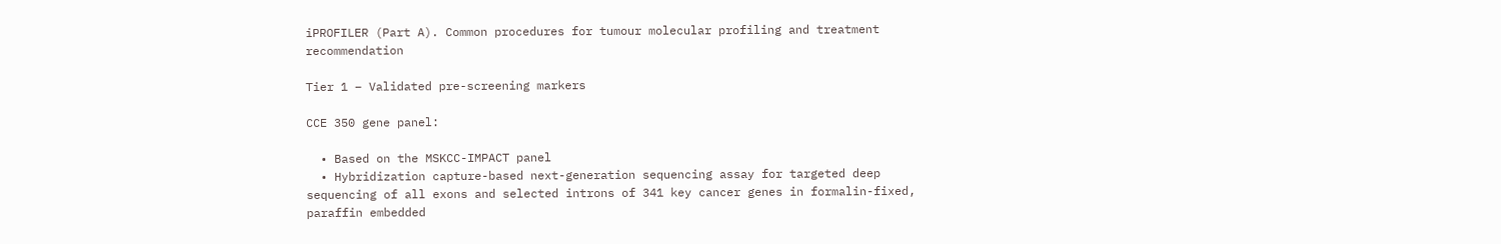iPROFILER (Part A). Common procedures for tumour molecular profiling and treatment recommendation

Tier 1 – Validated pre-screening markers

CCE 350 gene panel:

  • Based on the MSKCC-IMPACT panel
  • Hybridization capture-based next-generation sequencing assay for targeted deep sequencing of all exons and selected introns of 341 key cancer genes in formalin-fixed, paraffin embedded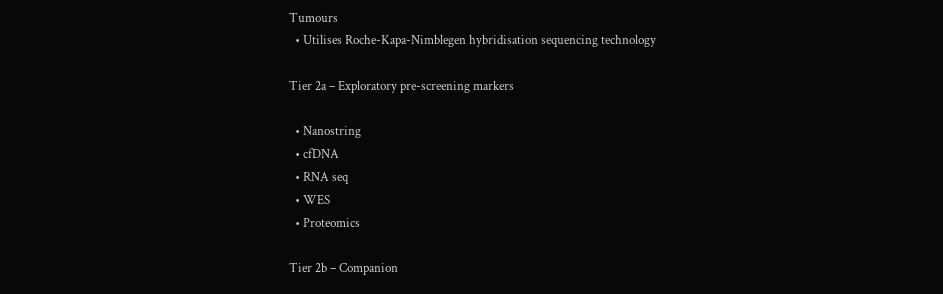Tumours
  • Utilises Roche-Kapa-Nimblegen hybridisation sequencing technology

Tier 2a – Exploratory pre-screening markers

  • Nanostring
  • cfDNA
  • RNA seq
  • WES
  • Proteomics

Tier 2b – Companion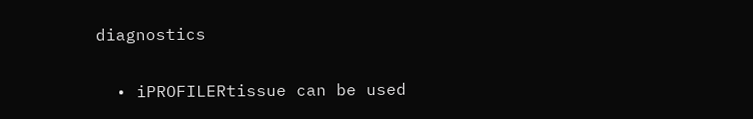diagnostics

  • iPROFILERtissue can be used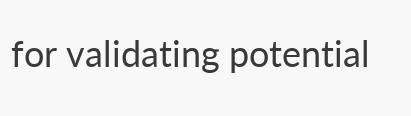for validating potential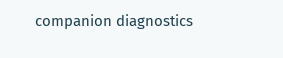companion diagnostics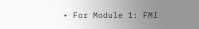• For Module 1: FMI